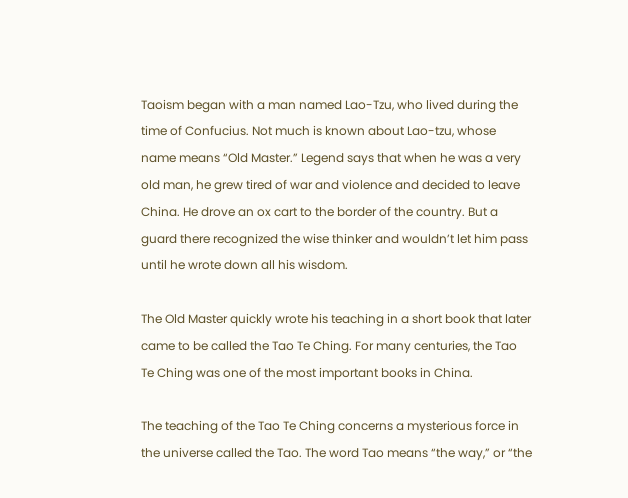Taoism began with a man named Lao-Tzu, who lived during the time of Confucius. Not much is known about Lao-tzu, whose name means “Old Master.” Legend says that when he was a very old man, he grew tired of war and violence and decided to leave China. He drove an ox cart to the border of the country. But a guard there recognized the wise thinker and wouldn’t let him pass until he wrote down all his wisdom.

The Old Master quickly wrote his teaching in a short book that later came to be called the Tao Te Ching. For many centuries, the Tao Te Ching was one of the most important books in China.

The teaching of the Tao Te Ching concerns a mysterious force in the universe called the Tao. The word Tao means “the way,” or “the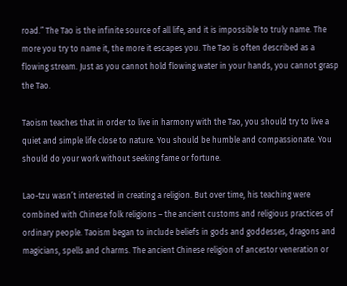road.” The Tao is the infinite source of all life, and it is impossible to truly name. The more you try to name it, the more it escapes you. The Tao is often described as a flowing stream. Just as you cannot hold flowing water in your hands, you cannot grasp the Tao.

Taoism teaches that in order to live in harmony with the Tao, you should try to live a quiet and simple life close to nature. You should be humble and compassionate. You should do your work without seeking fame or fortune.

Lao-tzu wasn’t interested in creating a religion. But over time, his teaching were combined with Chinese folk religions – the ancient customs and religious practices of ordinary people. Taoism began to include beliefs in gods and goddesses, dragons and magicians, spells and charms. The ancient Chinese religion of ancestor veneration or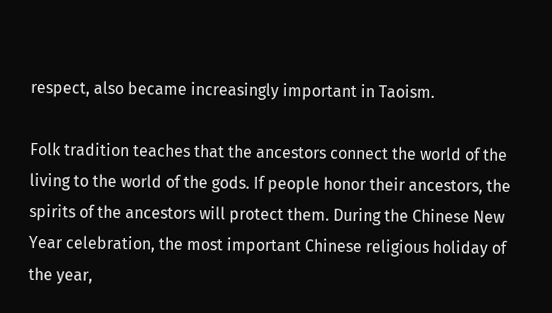respect, also became increasingly important in Taoism.

Folk tradition teaches that the ancestors connect the world of the living to the world of the gods. If people honor their ancestors, the spirits of the ancestors will protect them. During the Chinese New Year celebration, the most important Chinese religious holiday of the year,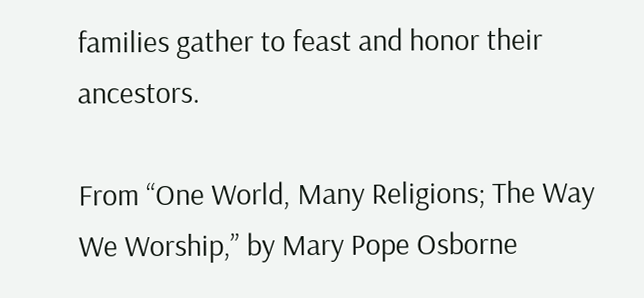families gather to feast and honor their ancestors.

From “One World, Many Religions; The Way We Worship,” by Mary Pope Osborne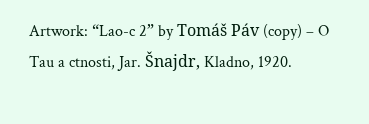Artwork: “Lao-c 2” by Tomáš Páv (copy) – O Tau a ctnosti, Jar. Šnajdr, Kladno, 1920.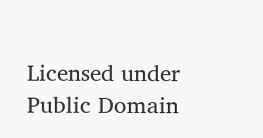Licensed under Public Domain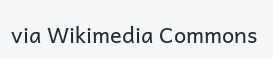via Wikimedia Commons